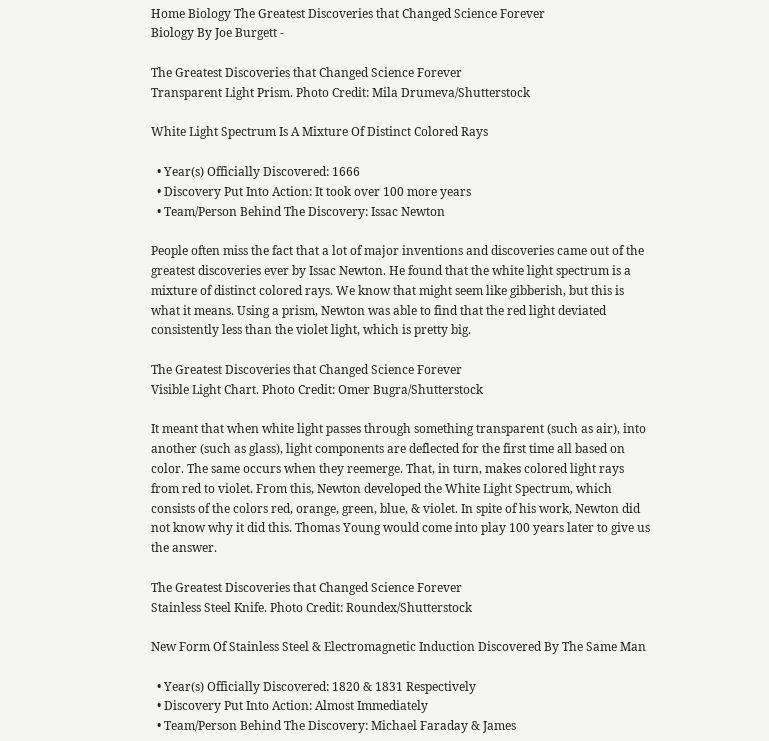Home Biology The Greatest Discoveries that Changed Science Forever
Biology By Joe Burgett -

The Greatest Discoveries that Changed Science Forever
Transparent Light Prism. Photo Credit: Mila Drumeva/Shutterstock

White Light Spectrum Is A Mixture Of Distinct Colored Rays

  • Year(s) Officially Discovered: 1666
  • Discovery Put Into Action: It took over 100 more years
  • Team/Person Behind The Discovery: Issac Newton

People often miss the fact that a lot of major inventions and discoveries came out of the greatest discoveries ever by Issac Newton. He found that the white light spectrum is a mixture of distinct colored rays. We know that might seem like gibberish, but this is what it means. Using a prism, Newton was able to find that the red light deviated consistently less than the violet light, which is pretty big.

The Greatest Discoveries that Changed Science Forever
Visible Light Chart. Photo Credit: Omer Bugra/Shutterstock

It meant that when white light passes through something transparent (such as air), into another (such as glass), light components are deflected for the first time all based on color. The same occurs when they reemerge. That, in turn, makes colored light rays from red to violet. From this, Newton developed the White Light Spectrum, which consists of the colors red, orange, green, blue, & violet. In spite of his work, Newton did not know why it did this. Thomas Young would come into play 100 years later to give us the answer.

The Greatest Discoveries that Changed Science Forever
Stainless Steel Knife. Photo Credit: Roundex/Shutterstock

New Form Of Stainless Steel & Electromagnetic Induction Discovered By The Same Man

  • Year(s) Officially Discovered: 1820 & 1831 Respectively
  • Discovery Put Into Action: Almost Immediately
  • Team/Person Behind The Discovery: Michael Faraday & James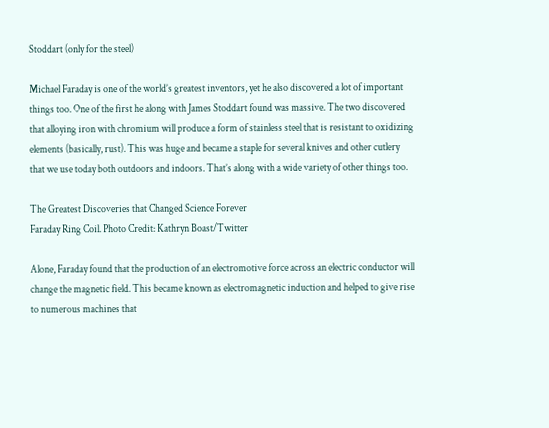Stoddart (only for the steel)

Michael Faraday is one of the world’s greatest inventors, yet he also discovered a lot of important things too. One of the first he along with James Stoddart found was massive. The two discovered that alloying iron with chromium will produce a form of stainless steel that is resistant to oxidizing elements (basically, rust). This was huge and became a staple for several knives and other cutlery that we use today both outdoors and indoors. That’s along with a wide variety of other things too.

The Greatest Discoveries that Changed Science Forever
Faraday Ring Coil. Photo Credit: Kathryn Boast/Twitter

Alone, Faraday found that the production of an electromotive force across an electric conductor will change the magnetic field. This became known as electromagnetic induction and helped to give rise to numerous machines that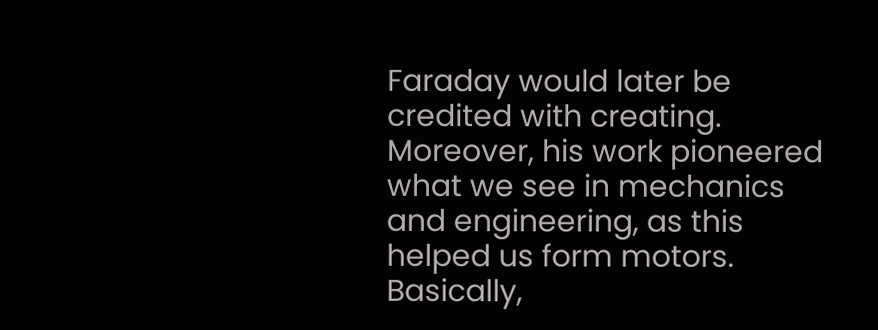Faraday would later be credited with creating. Moreover, his work pioneered what we see in mechanics and engineering, as this helped us form motors. Basically,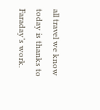all travel we know today is thanks to Faraday’s work.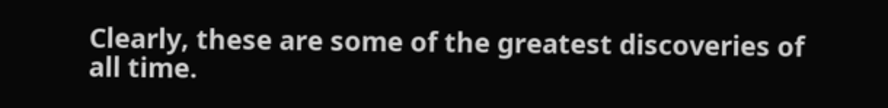Clearly, these are some of the greatest discoveries of all time.